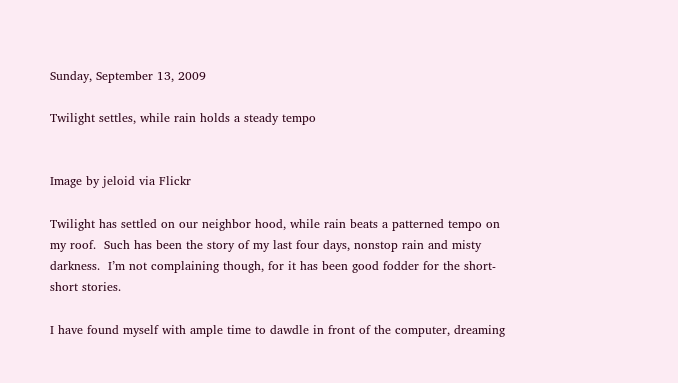Sunday, September 13, 2009

Twilight settles, while rain holds a steady tempo


Image by jeloid via Flickr

Twilight has settled on our neighbor hood, while rain beats a patterned tempo on my roof.  Such has been the story of my last four days, nonstop rain and misty darkness.  I’m not complaining though, for it has been good fodder for the short-short stories.

I have found myself with ample time to dawdle in front of the computer, dreaming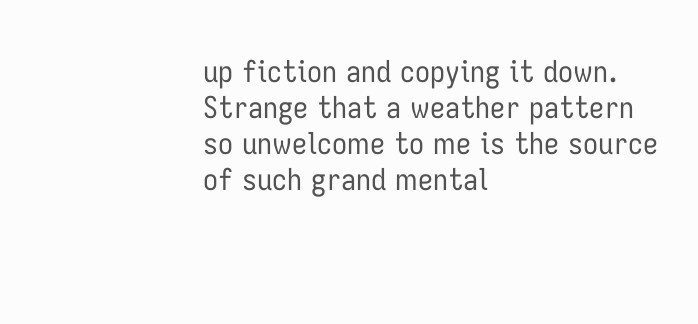up fiction and copying it down.   Strange that a weather pattern so unwelcome to me is the source of such grand mental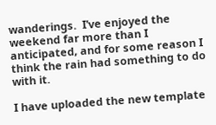wanderings.  I’ve enjoyed the weekend far more than I anticipated, and for some reason I think the rain had something to do with it.

I have uploaded the new template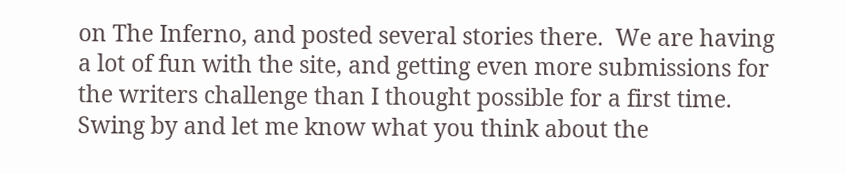on The Inferno, and posted several stories there.  We are having a lot of fun with the site, and getting even more submissions for the writers challenge than I thought possible for a first time.  Swing by and let me know what you think about the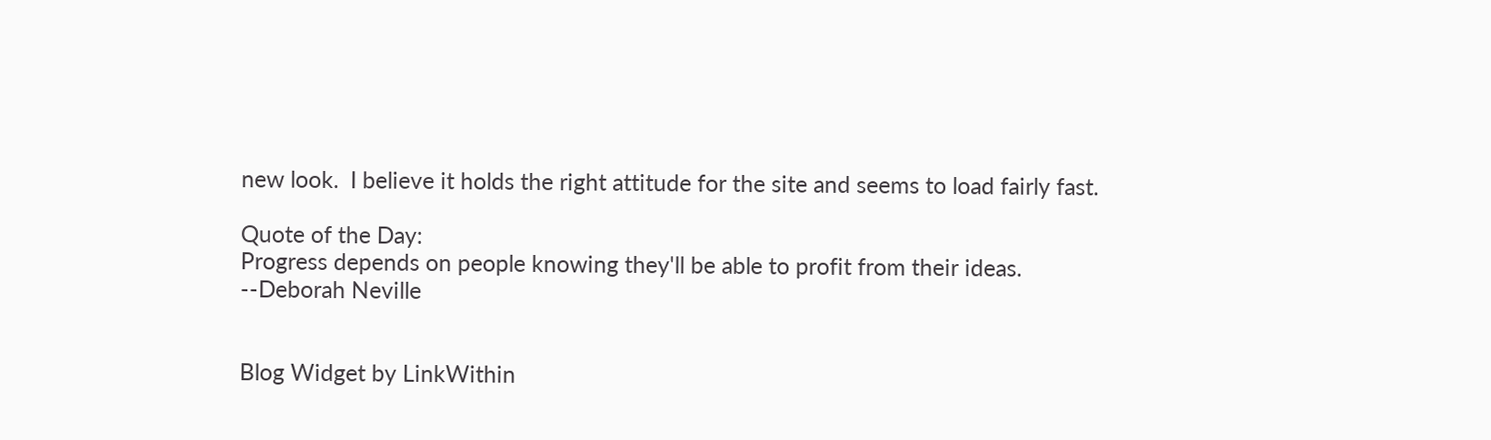new look.  I believe it holds the right attitude for the site and seems to load fairly fast.

Quote of the Day:
Progress depends on people knowing they'll be able to profit from their ideas.
--Deborah Neville


Blog Widget by LinkWithin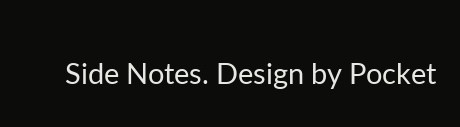Side Notes. Design by Pocket